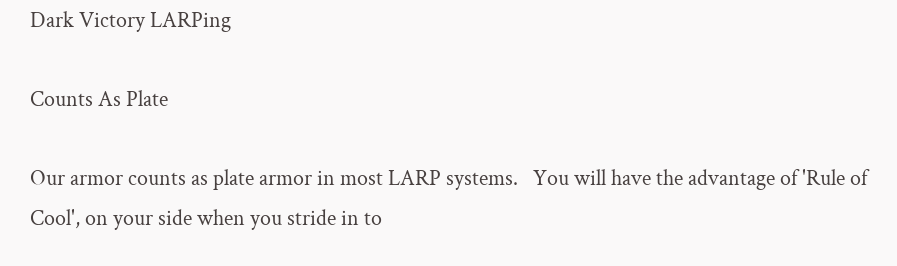Dark Victory LARPing

Counts As Plate

Our armor counts as plate armor in most LARP systems.   You will have the advantage of 'Rule of Cool', on your side when you stride in to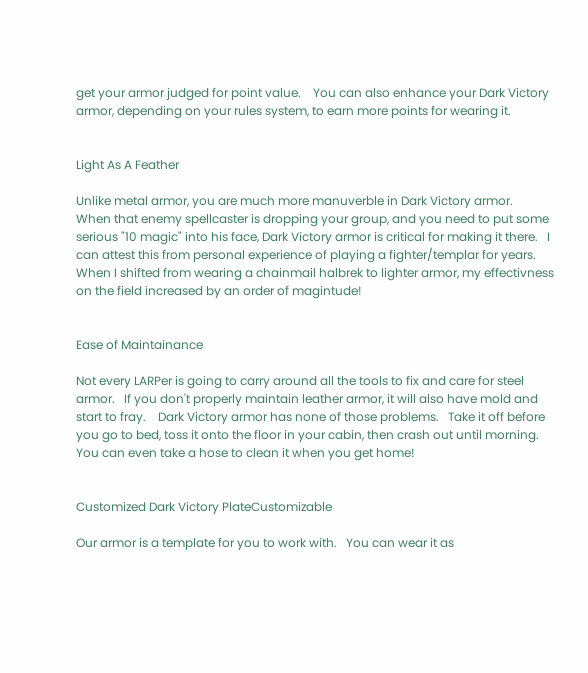get your armor judged for point value.    You can also enhance your Dark Victory armor, depending on your rules system, to earn more points for wearing it.


Light As A Feather

Unlike metal armor, you are much more manuverble in Dark Victory armor.      When that enemy spellcaster is dropping your group, and you need to put some serious "10 magic" into his face, Dark Victory armor is critical for making it there.   I can attest this from personal experience of playing a fighter/templar for years.  When I shifted from wearing a chainmail halbrek to lighter armor, my effectivness on the field increased by an order of magintude!


Ease of Maintainance

Not every LARPer is going to carry around all the tools to fix and care for steel armor.   If you don't properly maintain leather armor, it will also have mold and start to fray.    Dark Victory armor has none of those problems.   Take it off before you go to bed, toss it onto the floor in your cabin, then crash out until morning.   You can even take a hose to clean it when you get home!


Customized Dark Victory PlateCustomizable

Our armor is a template for you to work with.   You can wear it as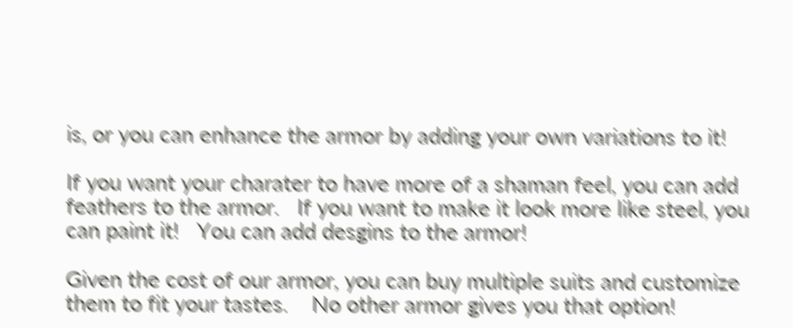is, or you can enhance the armor by adding your own variations to it!

If you want your charater to have more of a shaman feel, you can add feathers to the armor.   If you want to make it look more like steel, you can paint it!   You can add desgins to the armor!

Given the cost of our armor, you can buy multiple suits and customize them to fit your tastes.    No other armor gives you that option!